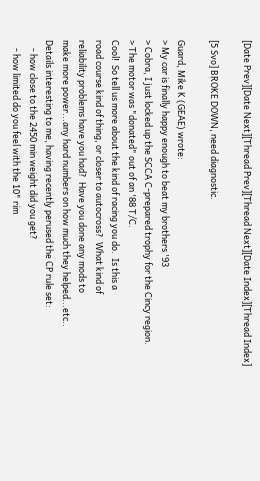[Date Prev][Date Next][Thread Prev][Thread Next][Date Index][Thread Index]

[5 Svo] BROKE DOWN, need diagnostic.

Guard, Mike K (GEAE) wrote:
> My car is finally happy enough to beat my brothers '93
> Cobra, I just locked up the SCCA C-prepared trophy for the Cincy region.
> The motor was "donated" out of an '88 T/C.
Cool!  So tell us more about the kind of racing you do.  Is this a
road course kind of thing, or closer to autocross?  What kind of
reliability problems have you had?  Have you done any mods to
make more power...any hard numbers on how much they helped...etc..
Details interesting to me, having recently perused the CP rule set:
    - how close to the 2450 min weight did you get?
    - how limited do you feel with the 10" rim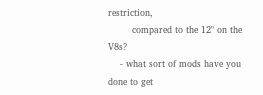restriction,
        compared to the 12" on the V8s?
    - what sort of mods have you done to get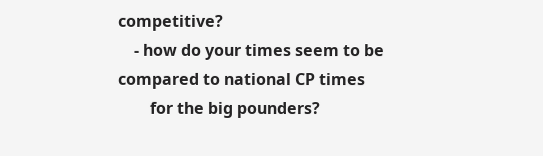competitive?
    - how do your times seem to be compared to national CP times
        for the big pounders?